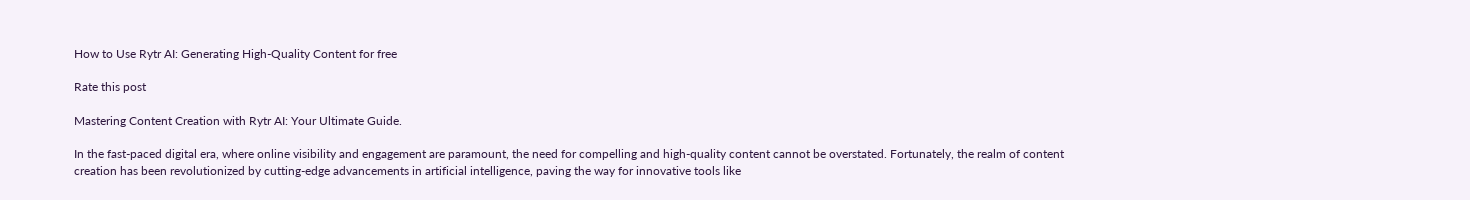How to Use Rytr AI: Generating High-Quality Content for free

Rate this post

Mastering Content Creation with Rytr AI: Your Ultimate Guide.

In the fast-paced digital era, where online visibility and engagement are paramount, the need for compelling and high-quality content cannot be overstated. Fortunately, the realm of content creation has been revolutionized by cutting-edge advancements in artificial intelligence, paving the way for innovative tools like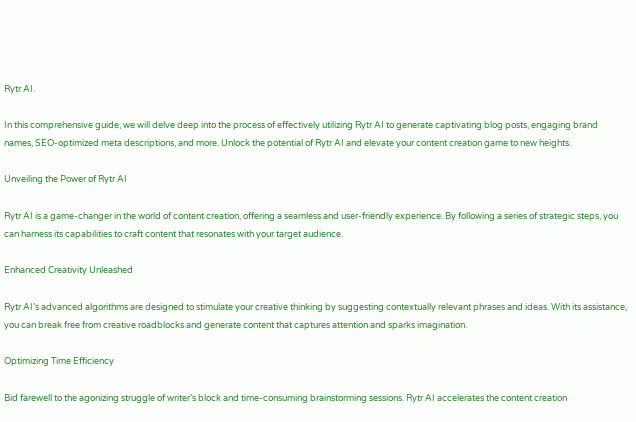Rytr AI.

In this comprehensive guide, we will delve deep into the process of effectively utilizing Rytr AI to generate captivating blog posts, engaging brand names, SEO-optimized meta descriptions, and more. Unlock the potential of Rytr AI and elevate your content creation game to new heights.

Unveiling the Power of Rytr AI

Rytr AI is a game-changer in the world of content creation, offering a seamless and user-friendly experience. By following a series of strategic steps, you can harness its capabilities to craft content that resonates with your target audience.

Enhanced Creativity Unleashed

Rytr AI’s advanced algorithms are designed to stimulate your creative thinking by suggesting contextually relevant phrases and ideas. With its assistance, you can break free from creative roadblocks and generate content that captures attention and sparks imagination.

Optimizing Time Efficiency

Bid farewell to the agonizing struggle of writer’s block and time-consuming brainstorming sessions. Rytr AI accelerates the content creation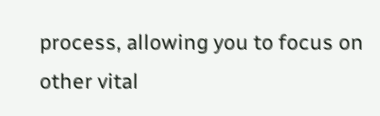process, allowing you to focus on other vital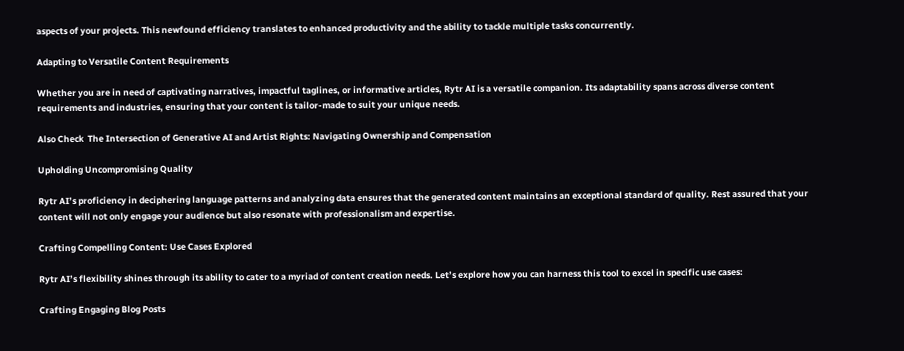aspects of your projects. This newfound efficiency translates to enhanced productivity and the ability to tackle multiple tasks concurrently.

Adapting to Versatile Content Requirements

Whether you are in need of captivating narratives, impactful taglines, or informative articles, Rytr AI is a versatile companion. Its adaptability spans across diverse content requirements and industries, ensuring that your content is tailor-made to suit your unique needs.

Also Check  The Intersection of Generative AI and Artist Rights: Navigating Ownership and Compensation

Upholding Uncompromising Quality

Rytr AI’s proficiency in deciphering language patterns and analyzing data ensures that the generated content maintains an exceptional standard of quality. Rest assured that your content will not only engage your audience but also resonate with professionalism and expertise.

Crafting Compelling Content: Use Cases Explored

Rytr AI’s flexibility shines through its ability to cater to a myriad of content creation needs. Let’s explore how you can harness this tool to excel in specific use cases:

Crafting Engaging Blog Posts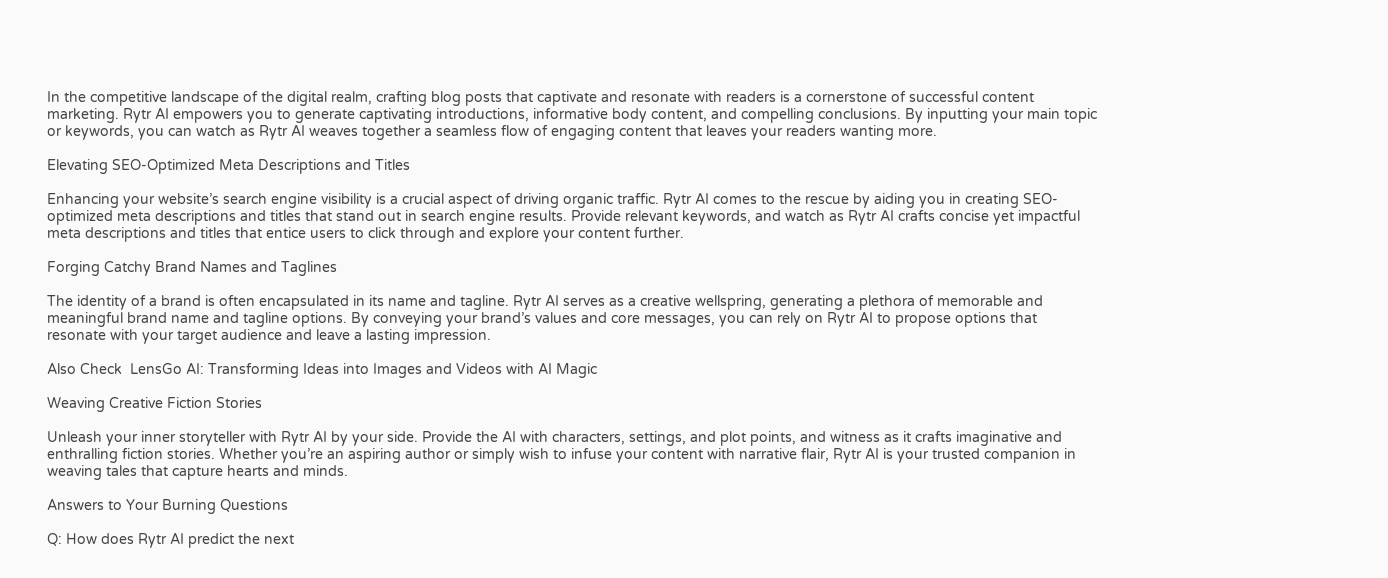In the competitive landscape of the digital realm, crafting blog posts that captivate and resonate with readers is a cornerstone of successful content marketing. Rytr AI empowers you to generate captivating introductions, informative body content, and compelling conclusions. By inputting your main topic or keywords, you can watch as Rytr AI weaves together a seamless flow of engaging content that leaves your readers wanting more.

Elevating SEO-Optimized Meta Descriptions and Titles

Enhancing your website’s search engine visibility is a crucial aspect of driving organic traffic. Rytr AI comes to the rescue by aiding you in creating SEO-optimized meta descriptions and titles that stand out in search engine results. Provide relevant keywords, and watch as Rytr AI crafts concise yet impactful meta descriptions and titles that entice users to click through and explore your content further.

Forging Catchy Brand Names and Taglines

The identity of a brand is often encapsulated in its name and tagline. Rytr AI serves as a creative wellspring, generating a plethora of memorable and meaningful brand name and tagline options. By conveying your brand’s values and core messages, you can rely on Rytr AI to propose options that resonate with your target audience and leave a lasting impression.

Also Check  LensGo AI: Transforming Ideas into Images and Videos with AI Magic

Weaving Creative Fiction Stories

Unleash your inner storyteller with Rytr AI by your side. Provide the AI with characters, settings, and plot points, and witness as it crafts imaginative and enthralling fiction stories. Whether you’re an aspiring author or simply wish to infuse your content with narrative flair, Rytr AI is your trusted companion in weaving tales that capture hearts and minds.

Answers to Your Burning Questions

Q: How does Rytr AI predict the next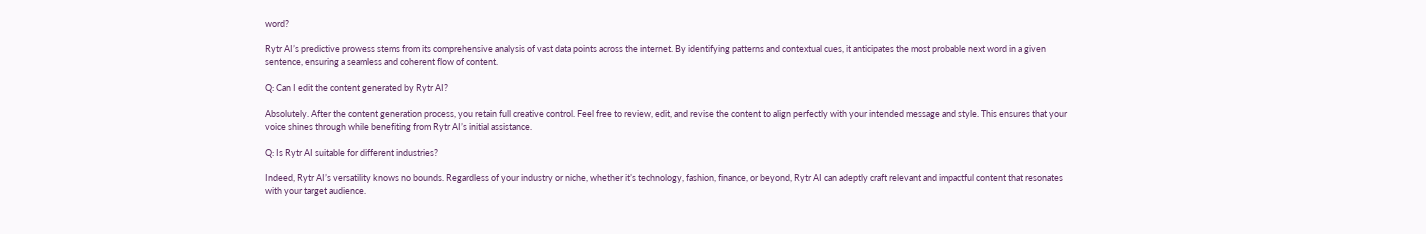word?

Rytr AI’s predictive prowess stems from its comprehensive analysis of vast data points across the internet. By identifying patterns and contextual cues, it anticipates the most probable next word in a given sentence, ensuring a seamless and coherent flow of content.

Q: Can I edit the content generated by Rytr AI?

Absolutely. After the content generation process, you retain full creative control. Feel free to review, edit, and revise the content to align perfectly with your intended message and style. This ensures that your voice shines through while benefiting from Rytr AI’s initial assistance.

Q: Is Rytr AI suitable for different industries?

Indeed, Rytr AI’s versatility knows no bounds. Regardless of your industry or niche, whether it’s technology, fashion, finance, or beyond, Rytr AI can adeptly craft relevant and impactful content that resonates with your target audience.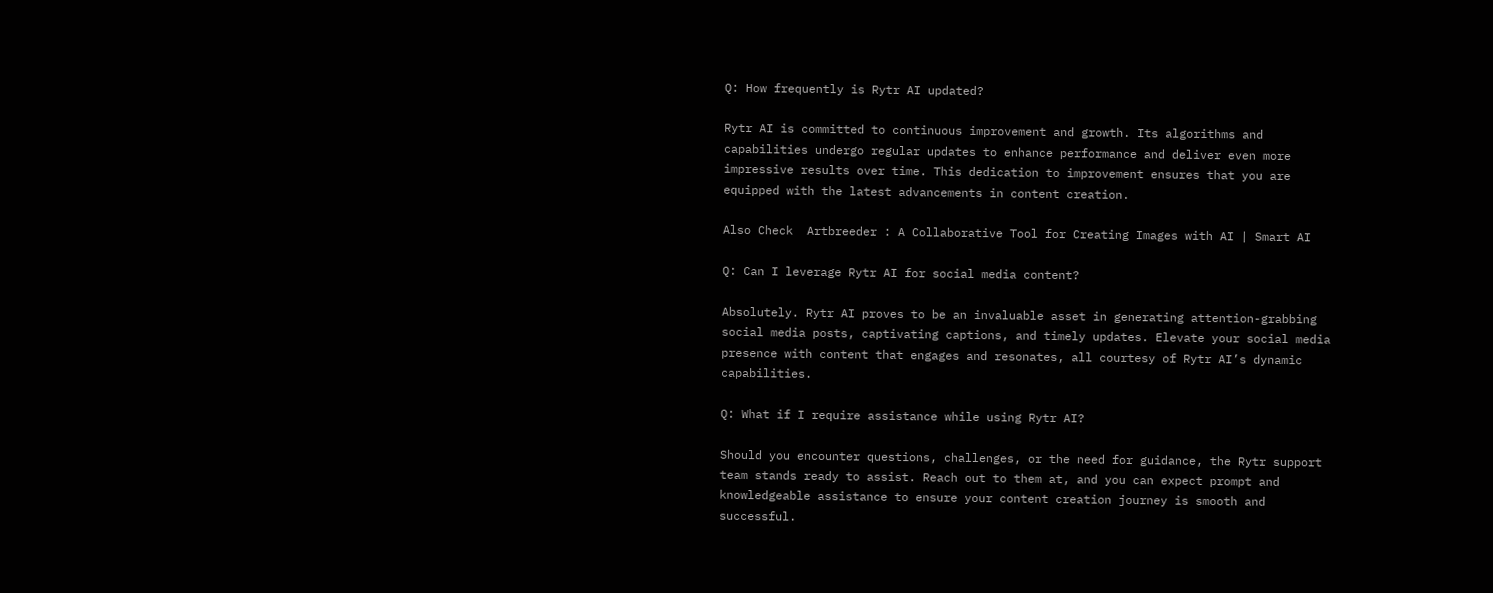Q: How frequently is Rytr AI updated?

Rytr AI is committed to continuous improvement and growth. Its algorithms and capabilities undergo regular updates to enhance performance and deliver even more impressive results over time. This dedication to improvement ensures that you are equipped with the latest advancements in content creation.

Also Check  Artbreeder : A Collaborative Tool for Creating Images with AI | Smart AI

Q: Can I leverage Rytr AI for social media content?

Absolutely. Rytr AI proves to be an invaluable asset in generating attention-grabbing social media posts, captivating captions, and timely updates. Elevate your social media presence with content that engages and resonates, all courtesy of Rytr AI’s dynamic capabilities.

Q: What if I require assistance while using Rytr AI?

Should you encounter questions, challenges, or the need for guidance, the Rytr support team stands ready to assist. Reach out to them at, and you can expect prompt and knowledgeable assistance to ensure your content creation journey is smooth and successful.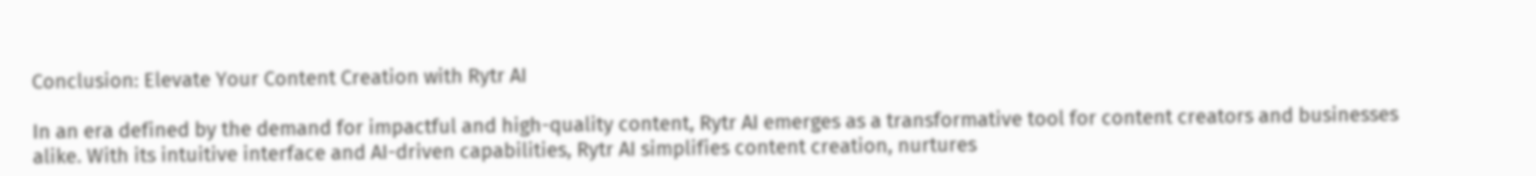Conclusion: Elevate Your Content Creation with Rytr AI

In an era defined by the demand for impactful and high-quality content, Rytr AI emerges as a transformative tool for content creators and businesses alike. With its intuitive interface and AI-driven capabilities, Rytr AI simplifies content creation, nurtures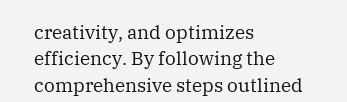creativity, and optimizes efficiency. By following the comprehensive steps outlined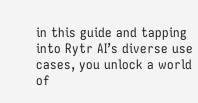in this guide and tapping into Rytr AI’s diverse use cases, you unlock a world of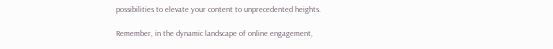possibilities to elevate your content to unprecedented heights.

Remember, in the dynamic landscape of online engagement,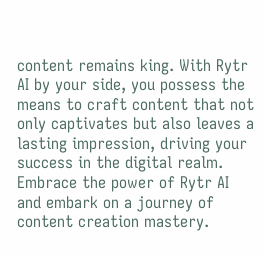content remains king. With Rytr AI by your side, you possess the means to craft content that not only captivates but also leaves a lasting impression, driving your success in the digital realm. Embrace the power of Rytr AI and embark on a journey of content creation mastery.